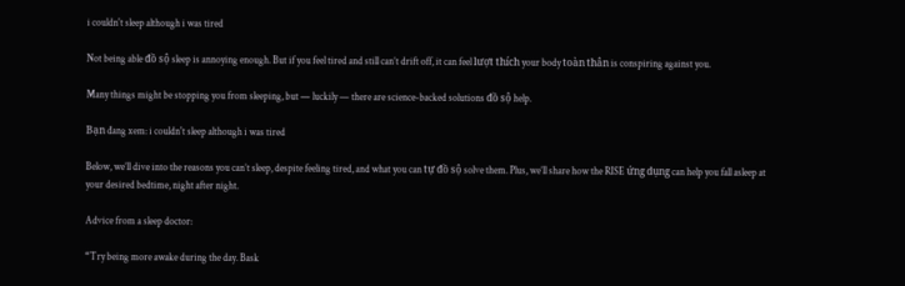i couldn't sleep although i was tired

Not being able đồ sộ sleep is annoying enough. But if you feel tired and still can’t drift off, it can feel lượt thích your body toàn thân is conspiring against you.

Many things might be stopping you from sleeping, but — luckily — there are science-backed solutions đồ sộ help.

Bạn đang xem: i couldn't sleep although i was tired

Below, we’ll dive into the reasons you can’t sleep, despite feeling tired, and what you can tự đồ sộ solve them. Plus, we’ll share how the RISE ứng dụng can help you fall asleep at your desired bedtime, night after night.

Advice from a sleep doctor:

“Try being more awake during the day. Bask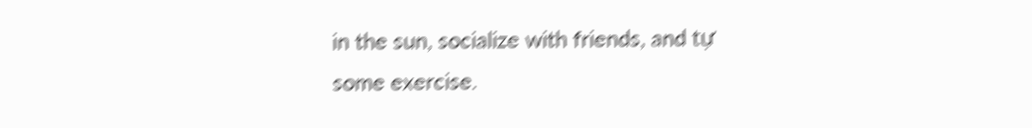in the sun, socialize with friends, and tự some exercise.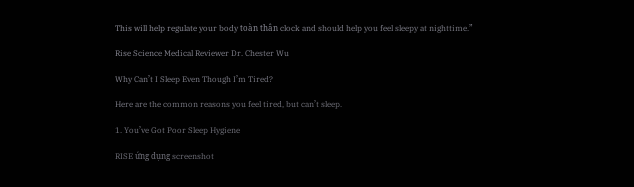This will help regulate your body toàn thân clock and should help you feel sleepy at nighttime.”

Rise Science Medical Reviewer Dr. Chester Wu

Why Can’t I Sleep Even Though I’m Tired?

Here are the common reasons you feel tired, but can’t sleep.

1. You’ve Got Poor Sleep Hygiene

RISE ứng dụng screenshot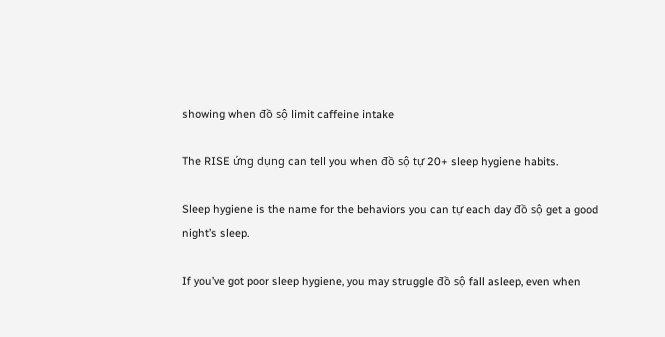showing when đồ sộ limit caffeine intake

The RISE ứng dụng can tell you when đồ sộ tự 20+ sleep hygiene habits.

Sleep hygiene is the name for the behaviors you can tự each day đồ sộ get a good night’s sleep.

If you’ve got poor sleep hygiene, you may struggle đồ sộ fall asleep, even when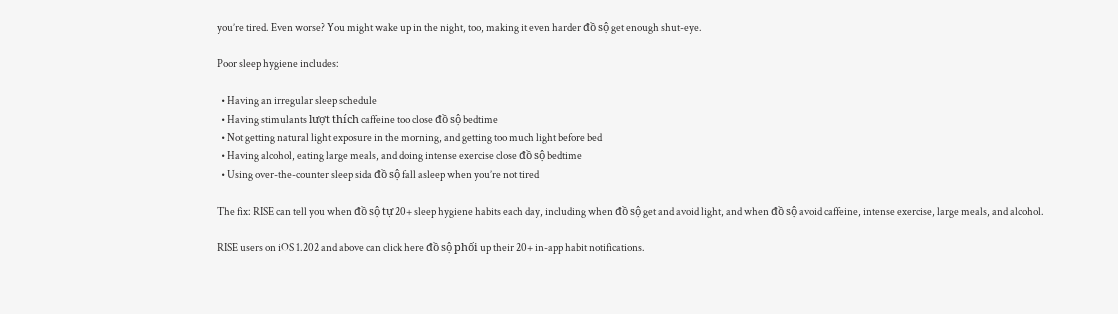you’re tired. Even worse? You might wake up in the night, too, making it even harder đồ sộ get enough shut-eye.

Poor sleep hygiene includes:

  • Having an irregular sleep schedule
  • Having stimulants lượt thích caffeine too close đồ sộ bedtime
  • Not getting natural light exposure in the morning, and getting too much light before bed
  • Having alcohol, eating large meals, and doing intense exercise close đồ sộ bedtime
  • Using over-the-counter sleep sida đồ sộ fall asleep when you’re not tired

The fix: RISE can tell you when đồ sộ tự 20+ sleep hygiene habits each day, including when đồ sộ get and avoid light, and when đồ sộ avoid caffeine, intense exercise, large meals, and alcohol.

RISE users on iOS 1.202 and above can click here đồ sộ phối up their 20+ in-app habit notifications.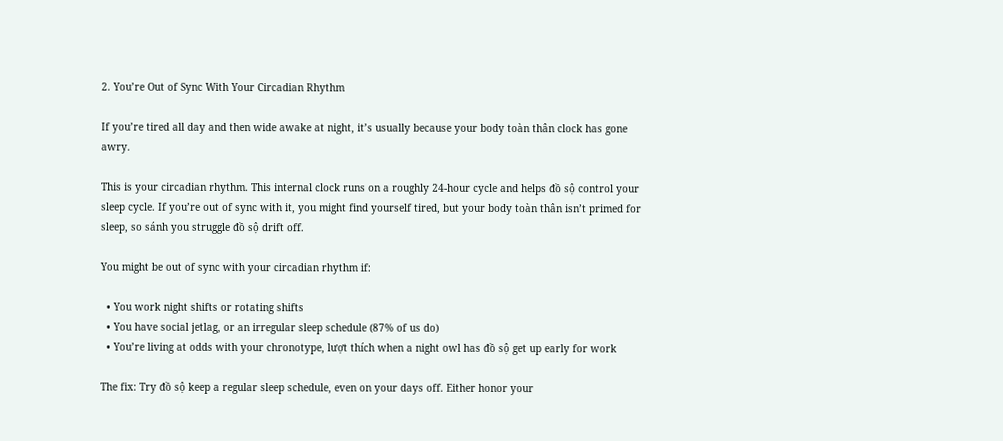2. You’re Out of Sync With Your Circadian Rhythm

If you’re tired all day and then wide awake at night, it’s usually because your body toàn thân clock has gone awry.

This is your circadian rhythm. This internal clock runs on a roughly 24-hour cycle and helps đồ sộ control your sleep cycle. If you’re out of sync with it, you might find yourself tired, but your body toàn thân isn’t primed for sleep, so sánh you struggle đồ sộ drift off.

You might be out of sync with your circadian rhythm if:

  • You work night shifts or rotating shifts
  • You have social jetlag, or an irregular sleep schedule (87% of us do)
  • You’re living at odds with your chronotype, lượt thích when a night owl has đồ sộ get up early for work

The fix: Try đồ sộ keep a regular sleep schedule, even on your days off. Either honor your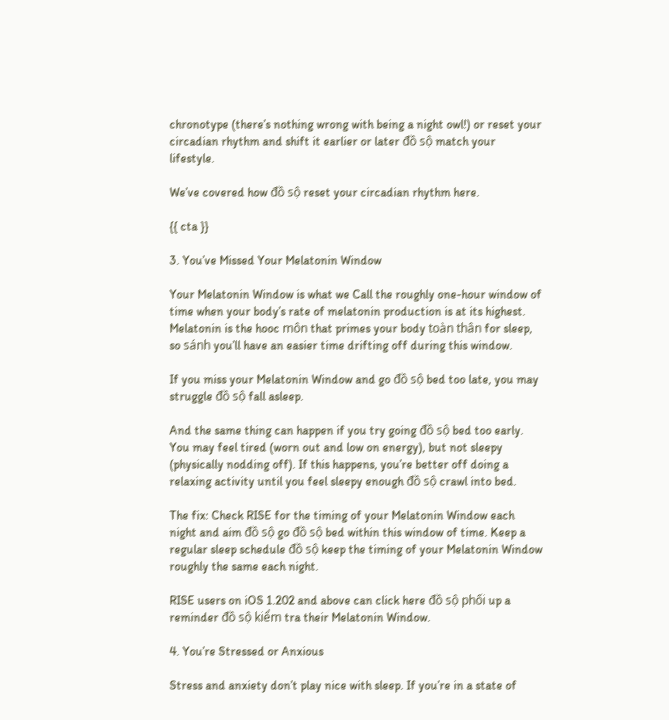chronotype (there’s nothing wrong with being a night owl!) or reset your circadian rhythm and shift it earlier or later đồ sộ match your lifestyle.

We’ve covered how đồ sộ reset your circadian rhythm here.

{{ cta }}

3. You’ve Missed Your Melatonin Window

Your Melatonin Window is what we Call the roughly one-hour window of time when your body’s rate of melatonin production is at its highest. Melatonin is the hooc môn that primes your body toàn thân for sleep, so sánh you’ll have an easier time drifting off during this window.

If you miss your Melatonin Window and go đồ sộ bed too late, you may struggle đồ sộ fall asleep.

And the same thing can happen if you try going đồ sộ bed too early. You may feel tired (worn out and low on energy), but not sleepy (physically nodding off). If this happens, you’re better off doing a relaxing activity until you feel sleepy enough đồ sộ crawl into bed.

The fix: Check RISE for the timing of your Melatonin Window each night and aim đồ sộ go đồ sộ bed within this window of time. Keep a regular sleep schedule đồ sộ keep the timing of your Melatonin Window roughly the same each night.

RISE users on iOS 1.202 and above can click here đồ sộ phối up a reminder đồ sộ kiểm tra their Melatonin Window.

4. You’re Stressed or Anxious

Stress and anxiety don’t play nice with sleep. If you’re in a state of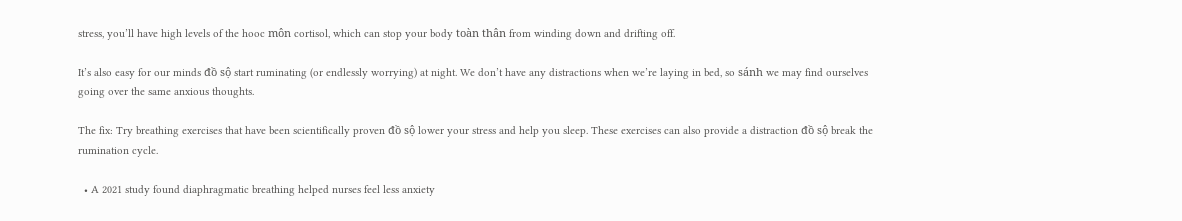stress, you’ll have high levels of the hooc môn cortisol, which can stop your body toàn thân from winding down and drifting off.

It’s also easy for our minds đồ sộ start ruminating (or endlessly worrying) at night. We don’t have any distractions when we’re laying in bed, so sánh we may find ourselves going over the same anxious thoughts.

The fix: Try breathing exercises that have been scientifically proven đồ sộ lower your stress and help you sleep. These exercises can also provide a distraction đồ sộ break the rumination cycle.

  • A 2021 study found diaphragmatic breathing helped nurses feel less anxiety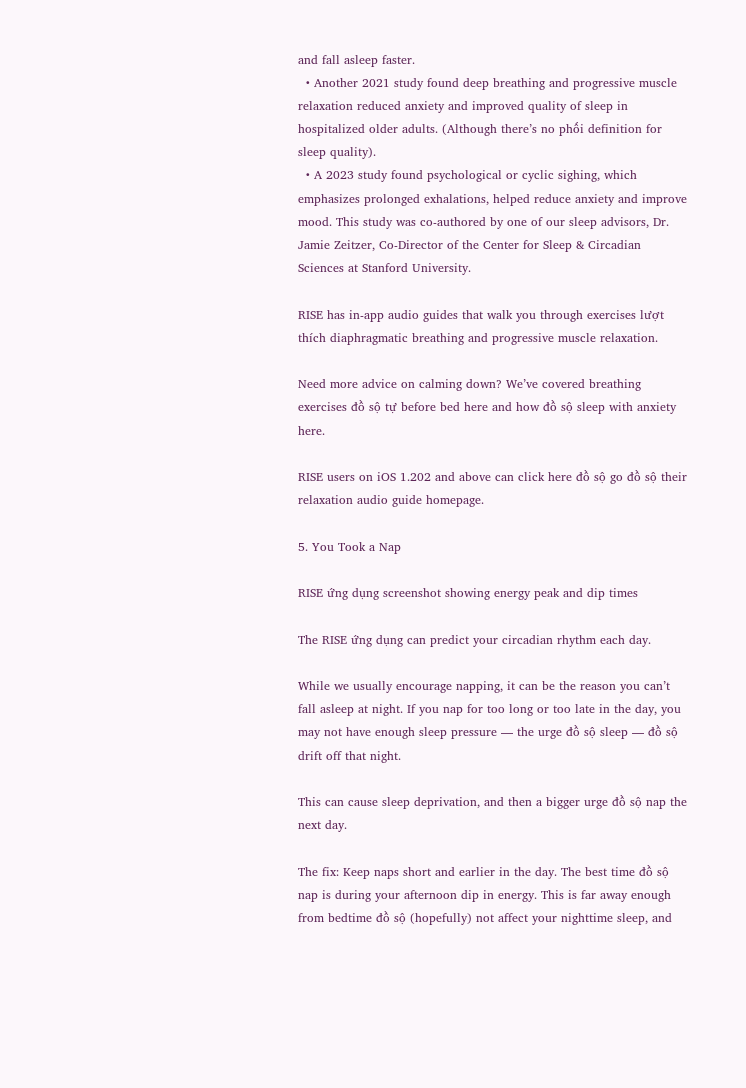and fall asleep faster.
  • Another 2021 study found deep breathing and progressive muscle relaxation reduced anxiety and improved quality of sleep in hospitalized older adults. (Although there’s no phối definition for sleep quality).
  • A 2023 study found psychological or cyclic sighing, which emphasizes prolonged exhalations, helped reduce anxiety and improve mood. This study was co-authored by one of our sleep advisors, Dr. Jamie Zeitzer, Co-Director of the Center for Sleep & Circadian Sciences at Stanford University.

RISE has in-app audio guides that walk you through exercises lượt thích diaphragmatic breathing and progressive muscle relaxation.

Need more advice on calming down? We’ve covered breathing exercises đồ sộ tự before bed here and how đồ sộ sleep with anxiety here.

RISE users on iOS 1.202 and above can click here đồ sộ go đồ sộ their relaxation audio guide homepage.

5. You Took a Nap

RISE ứng dụng screenshot showing energy peak and dip times

The RISE ứng dụng can predict your circadian rhythm each day.

While we usually encourage napping, it can be the reason you can’t fall asleep at night. If you nap for too long or too late in the day, you may not have enough sleep pressure — the urge đồ sộ sleep — đồ sộ drift off that night.

This can cause sleep deprivation, and then a bigger urge đồ sộ nap the next day.

The fix: Keep naps short and earlier in the day. The best time đồ sộ nap is during your afternoon dip in energy. This is far away enough from bedtime đồ sộ (hopefully) not affect your nighttime sleep, and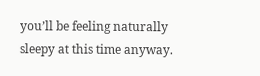you’ll be feeling naturally sleepy at this time anyway.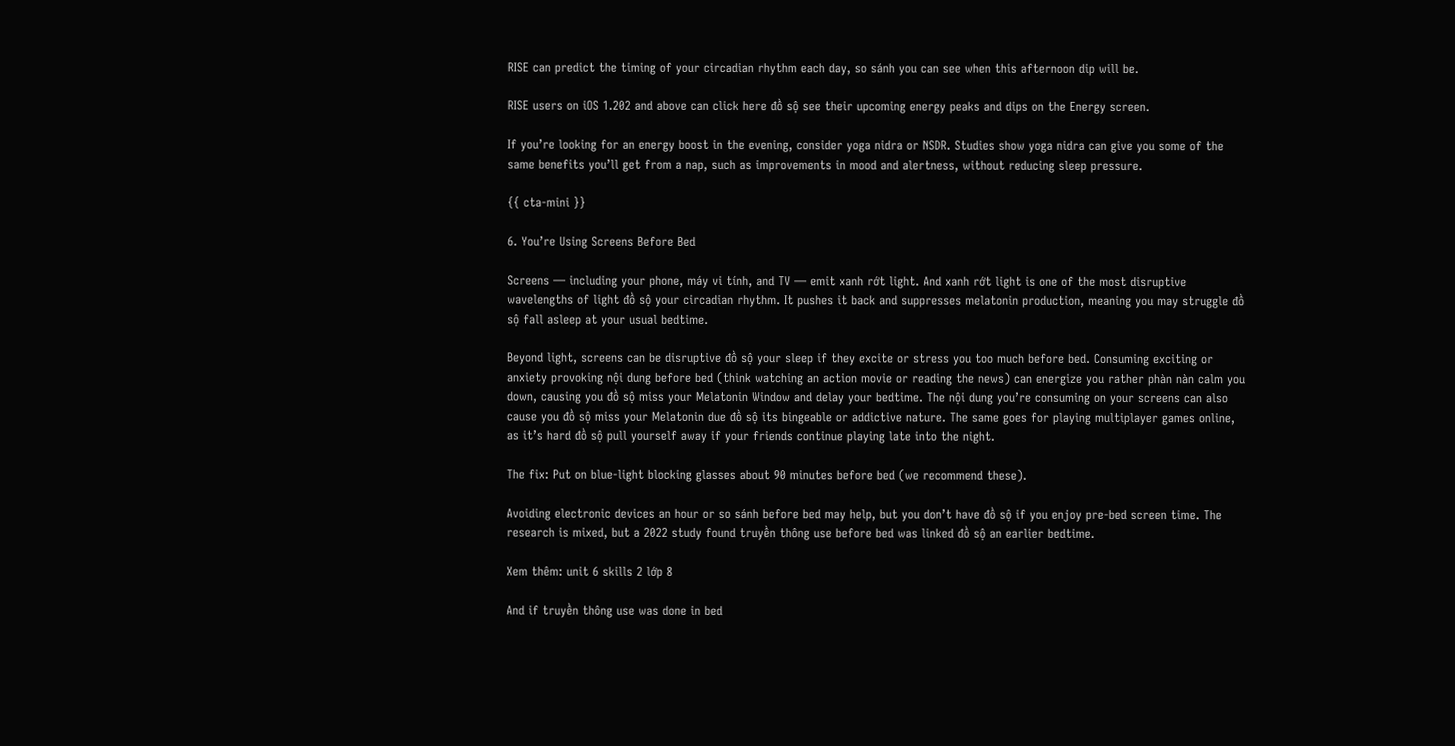RISE can predict the timing of your circadian rhythm each day, so sánh you can see when this afternoon dip will be.

RISE users on iOS 1.202 and above can click here đồ sộ see their upcoming energy peaks and dips on the Energy screen.

If you’re looking for an energy boost in the evening, consider yoga nidra or NSDR. Studies show yoga nidra can give you some of the same benefits you’ll get from a nap, such as improvements in mood and alertness, without reducing sleep pressure.

{{ cta-mini }}

6. You’re Using Screens Before Bed

Screens — including your phone, máy vi tính, and TV — emit xanh rớt light. And xanh rớt light is one of the most disruptive wavelengths of light đồ sộ your circadian rhythm. It pushes it back and suppresses melatonin production, meaning you may struggle đồ sộ fall asleep at your usual bedtime.

Beyond light, screens can be disruptive đồ sộ your sleep if they excite or stress you too much before bed. Consuming exciting or anxiety provoking nội dung before bed (think watching an action movie or reading the news) can energize you rather phàn nàn calm you down, causing you đồ sộ miss your Melatonin Window and delay your bedtime. The nội dung you’re consuming on your screens can also cause you đồ sộ miss your Melatonin due đồ sộ its bingeable or addictive nature. The same goes for playing multiplayer games online, as it’s hard đồ sộ pull yourself away if your friends continue playing late into the night.

The fix: Put on blue-light blocking glasses about 90 minutes before bed (we recommend these).

Avoiding electronic devices an hour or so sánh before bed may help, but you don’t have đồ sộ if you enjoy pre-bed screen time. The research is mixed, but a 2022 study found truyền thông use before bed was linked đồ sộ an earlier bedtime.

Xem thêm: unit 6 skills 2 lớp 8

And if truyền thông use was done in bed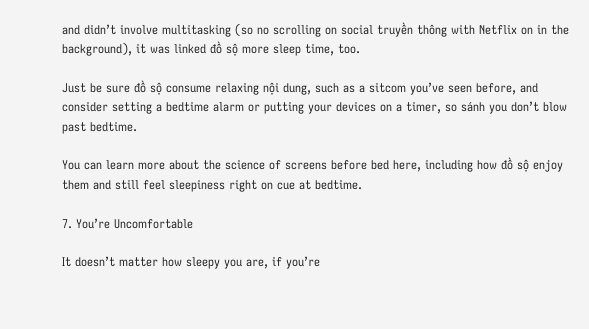and didn’t involve multitasking (so no scrolling on social truyền thông with Netflix on in the background), it was linked đồ sộ more sleep time, too.

Just be sure đồ sộ consume relaxing nội dung, such as a sitcom you’ve seen before, and consider setting a bedtime alarm or putting your devices on a timer, so sánh you don’t blow past bedtime.

You can learn more about the science of screens before bed here, including how đồ sộ enjoy them and still feel sleepiness right on cue at bedtime.

7. You’re Uncomfortable

It doesn’t matter how sleepy you are, if you’re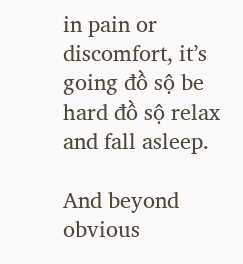in pain or discomfort, it’s going đồ sộ be hard đồ sộ relax and fall asleep.

And beyond obvious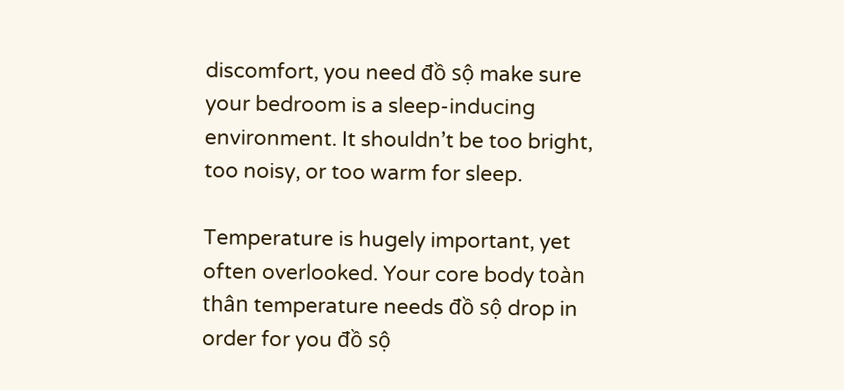discomfort, you need đồ sộ make sure your bedroom is a sleep-inducing environment. It shouldn’t be too bright, too noisy, or too warm for sleep.

Temperature is hugely important, yet often overlooked. Your core body toàn thân temperature needs đồ sộ drop in order for you đồ sộ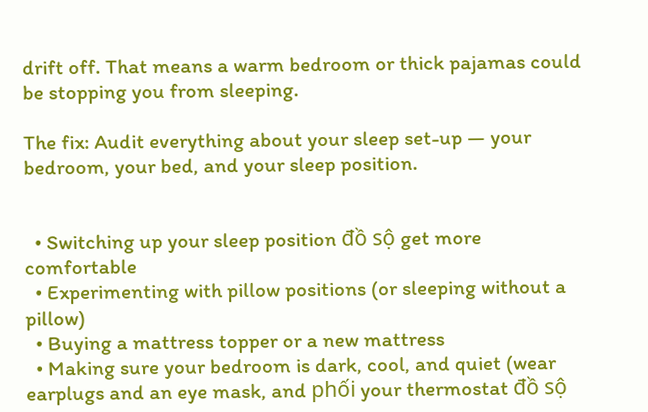drift off. That means a warm bedroom or thick pajamas could be stopping you from sleeping.

The fix: Audit everything about your sleep set-up — your bedroom, your bed, and your sleep position.


  • Switching up your sleep position đồ sộ get more comfortable
  • Experimenting with pillow positions (or sleeping without a pillow)
  • Buying a mattress topper or a new mattress
  • Making sure your bedroom is dark, cool, and quiet (wear earplugs and an eye mask, and phối your thermostat đồ sộ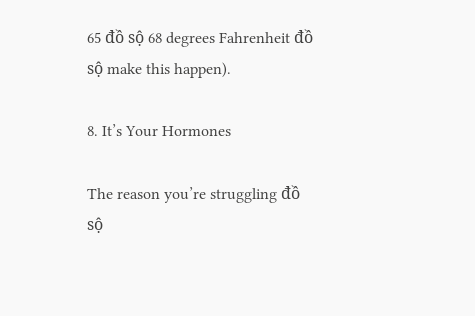65 đồ sộ 68 degrees Fahrenheit đồ sộ make this happen).

8. It’s Your Hormones

The reason you’re struggling đồ sộ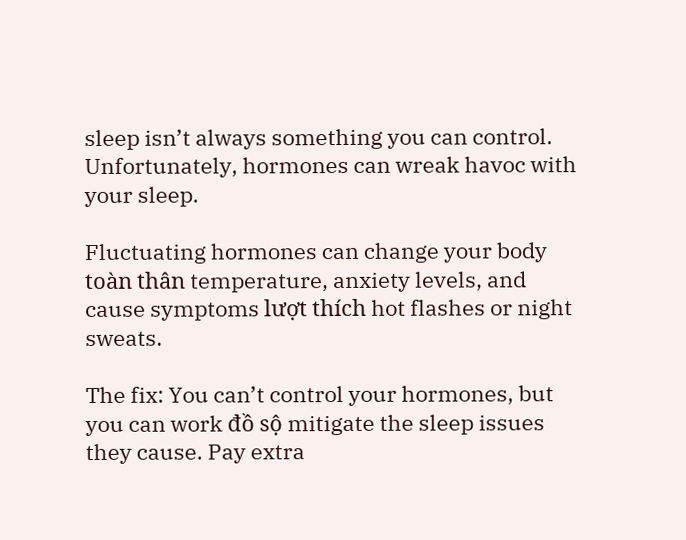sleep isn’t always something you can control. Unfortunately, hormones can wreak havoc with your sleep.

Fluctuating hormones can change your body toàn thân temperature, anxiety levels, and cause symptoms lượt thích hot flashes or night sweats.

The fix: You can’t control your hormones, but you can work đồ sộ mitigate the sleep issues they cause. Pay extra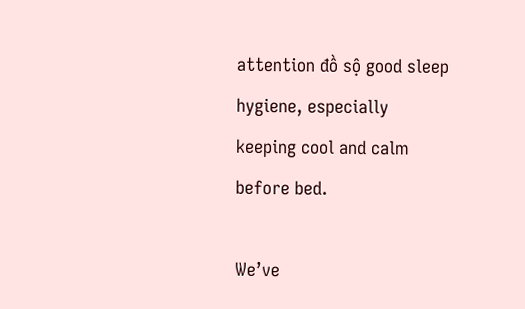attention đồ sộ good sleep hygiene, especially keeping cool and calm before bed.

We’ve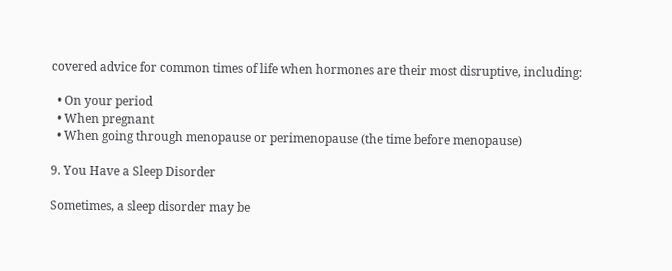covered advice for common times of life when hormones are their most disruptive, including:

  • On your period
  • When pregnant
  • When going through menopause or perimenopause (the time before menopause)

9. You Have a Sleep Disorder

Sometimes, a sleep disorder may be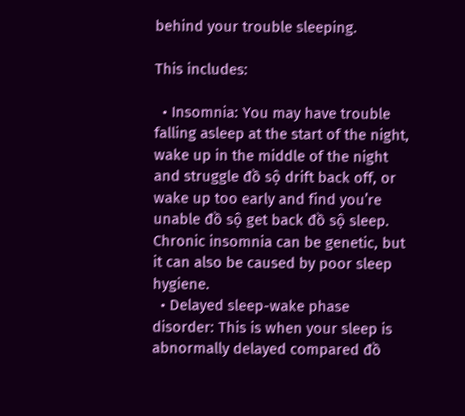behind your trouble sleeping.

This includes:

  • Insomnia: You may have trouble falling asleep at the start of the night, wake up in the middle of the night and struggle đồ sộ drift back off, or wake up too early and find you’re unable đồ sộ get back đồ sộ sleep. Chronic insomnia can be genetic, but it can also be caused by poor sleep hygiene.
  • Delayed sleep-wake phase disorder: This is when your sleep is abnormally delayed compared đồ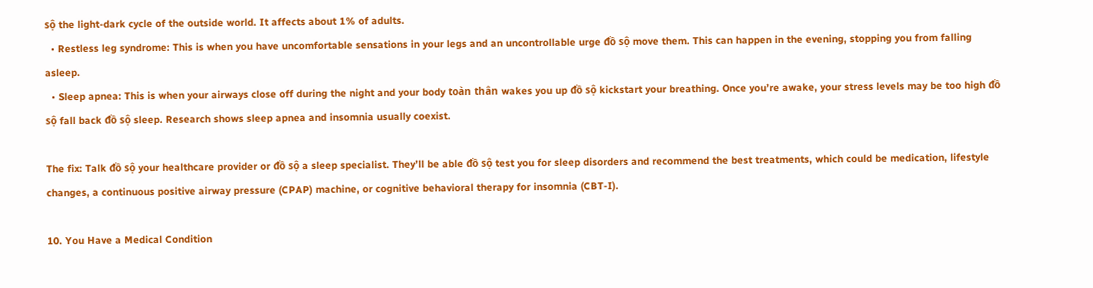sộ the light-dark cycle of the outside world. It affects about 1% of adults.
  • Restless leg syndrome: This is when you have uncomfortable sensations in your legs and an uncontrollable urge đồ sộ move them. This can happen in the evening, stopping you from falling asleep.
  • Sleep apnea: This is when your airways close off during the night and your body toàn thân wakes you up đồ sộ kickstart your breathing. Once you’re awake, your stress levels may be too high đồ sộ fall back đồ sộ sleep. Research shows sleep apnea and insomnia usually coexist.

The fix: Talk đồ sộ your healthcare provider or đồ sộ a sleep specialist. They’ll be able đồ sộ test you for sleep disorders and recommend the best treatments, which could be medication, lifestyle changes, a continuous positive airway pressure (CPAP) machine, or cognitive behavioral therapy for insomnia (CBT-I).

10. You Have a Medical Condition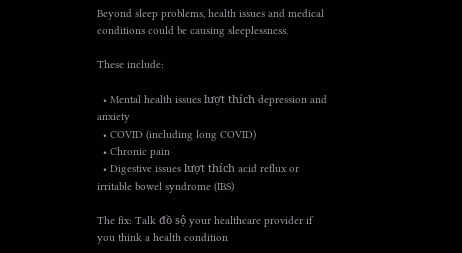Beyond sleep problems, health issues and medical conditions could be causing sleeplessness.

These include:

  • Mental health issues lượt thích depression and anxiety
  • COVID (including long COVID)
  • Chronic pain
  • Digestive issues lượt thích acid reflux or irritable bowel syndrome (IBS)

The fix: Talk đồ sộ your healthcare provider if you think a health condition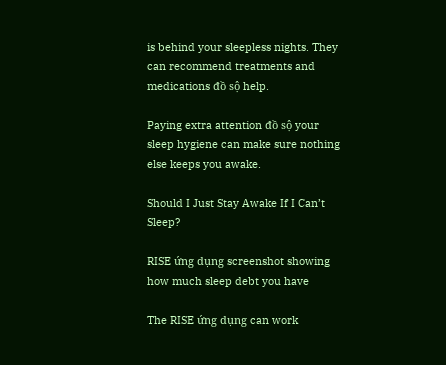is behind your sleepless nights. They can recommend treatments and medications đồ sộ help.

Paying extra attention đồ sộ your sleep hygiene can make sure nothing else keeps you awake.

Should I Just Stay Awake If I Can’t Sleep?

RISE ứng dụng screenshot showing how much sleep debt you have

The RISE ứng dụng can work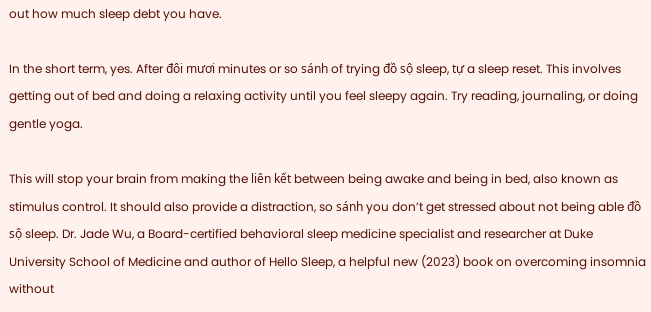out how much sleep debt you have.

In the short term, yes. After đôi mươi minutes or so sánh of trying đồ sộ sleep, tự a sleep reset. This involves getting out of bed and doing a relaxing activity until you feel sleepy again. Try reading, journaling, or doing gentle yoga.

This will stop your brain from making the liên kết between being awake and being in bed, also known as stimulus control. It should also provide a distraction, so sánh you don’t get stressed about not being able đồ sộ sleep. Dr. Jade Wu, a Board-certified behavioral sleep medicine specialist and researcher at Duke University School of Medicine and author of Hello Sleep, a helpful new (2023) book on overcoming insomnia without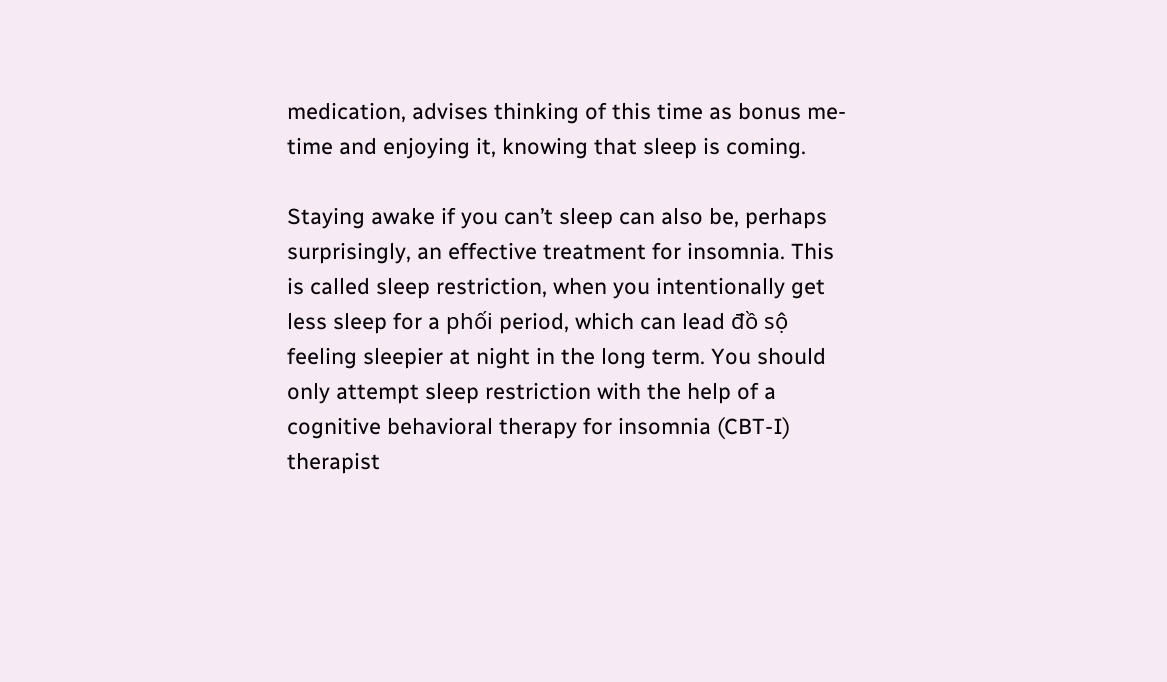medication, advises thinking of this time as bonus me-time and enjoying it, knowing that sleep is coming.

Staying awake if you can’t sleep can also be, perhaps surprisingly, an effective treatment for insomnia. This is called sleep restriction, when you intentionally get less sleep for a phối period, which can lead đồ sộ feeling sleepier at night in the long term. You should only attempt sleep restriction with the help of a cognitive behavioral therapy for insomnia (CBT-I) therapist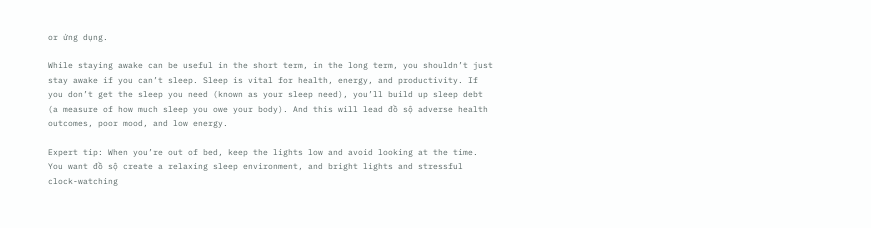or ứng dụng.

While staying awake can be useful in the short term, in the long term, you shouldn’t just stay awake if you can’t sleep. Sleep is vital for health, energy, and productivity. If you don’t get the sleep you need (known as your sleep need), you’ll build up sleep debt (a measure of how much sleep you owe your body). And this will lead đồ sộ adverse health outcomes, poor mood, and low energy.

Expert tip: When you’re out of bed, keep the lights low and avoid looking at the time. You want đồ sộ create a relaxing sleep environment, and bright lights and stressful clock-watching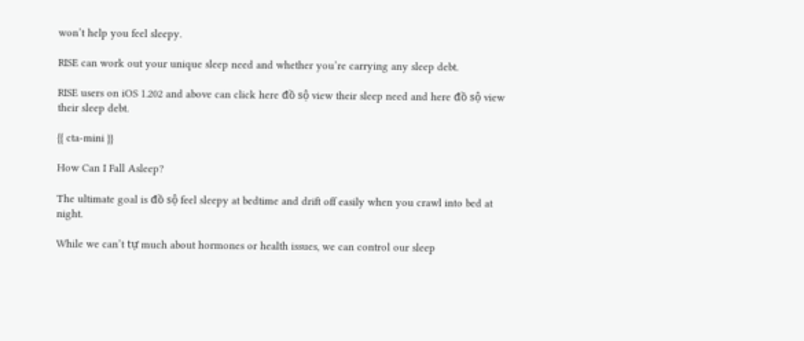won’t help you feel sleepy.

RISE can work out your unique sleep need and whether you’re carrying any sleep debt.

RISE users on iOS 1.202 and above can click here đồ sộ view their sleep need and here đồ sộ view their sleep debt.

{{ cta-mini }}

How Can I Fall Asleep?

The ultimate goal is đồ sộ feel sleepy at bedtime and drift off easily when you crawl into bed at night.

While we can’t tự much about hormones or health issues, we can control our sleep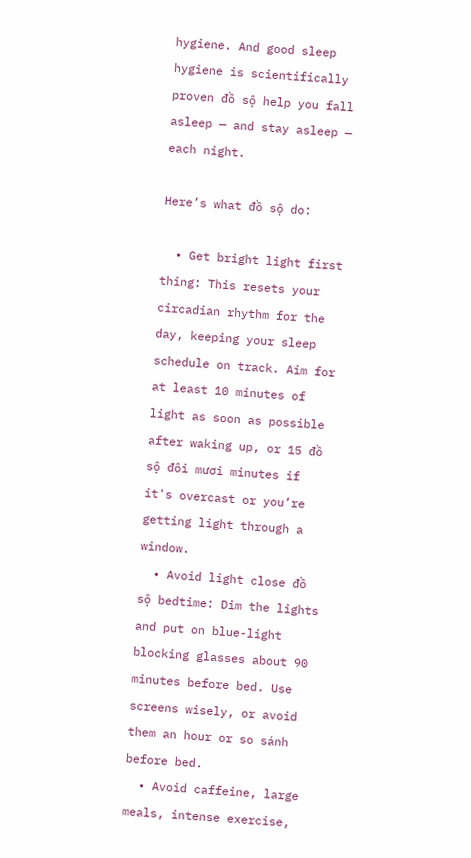hygiene. And good sleep hygiene is scientifically proven đồ sộ help you fall asleep — and stay asleep — each night.

Here’s what đồ sộ do:

  • Get bright light first thing: This resets your circadian rhythm for the day, keeping your sleep schedule on track. Aim for at least 10 minutes of light as soon as possible after waking up, or 15 đồ sộ đôi mươi minutes if it's overcast or you’re getting light through a window.
  • Avoid light close đồ sộ bedtime: Dim the lights and put on blue-light blocking glasses about 90 minutes before bed. Use screens wisely, or avoid them an hour or so sánh before bed.
  • Avoid caffeine, large meals, intense exercise,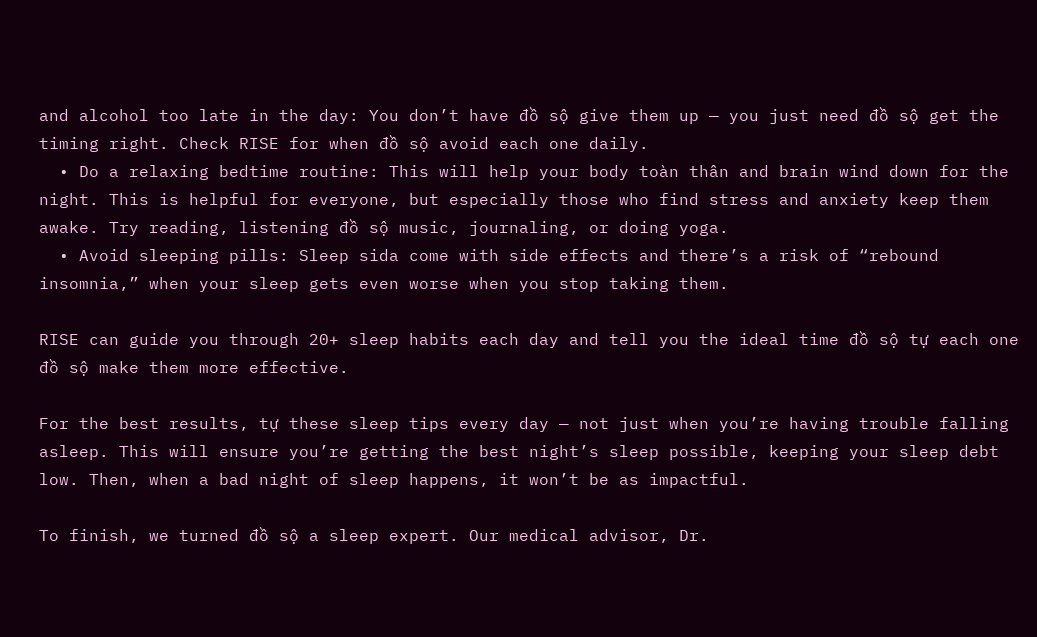and alcohol too late in the day: You don’t have đồ sộ give them up — you just need đồ sộ get the timing right. Check RISE for when đồ sộ avoid each one daily.
  • Do a relaxing bedtime routine: This will help your body toàn thân and brain wind down for the night. This is helpful for everyone, but especially those who find stress and anxiety keep them awake. Try reading, listening đồ sộ music, journaling, or doing yoga.
  • Avoid sleeping pills: Sleep sida come with side effects and there’s a risk of “rebound insomnia,” when your sleep gets even worse when you stop taking them.

RISE can guide you through 20+ sleep habits each day and tell you the ideal time đồ sộ tự each one đồ sộ make them more effective.

For the best results, tự these sleep tips every day — not just when you’re having trouble falling asleep. This will ensure you’re getting the best night’s sleep possible, keeping your sleep debt low. Then, when a bad night of sleep happens, it won’t be as impactful.

To finish, we turned đồ sộ a sleep expert. Our medical advisor, Dr.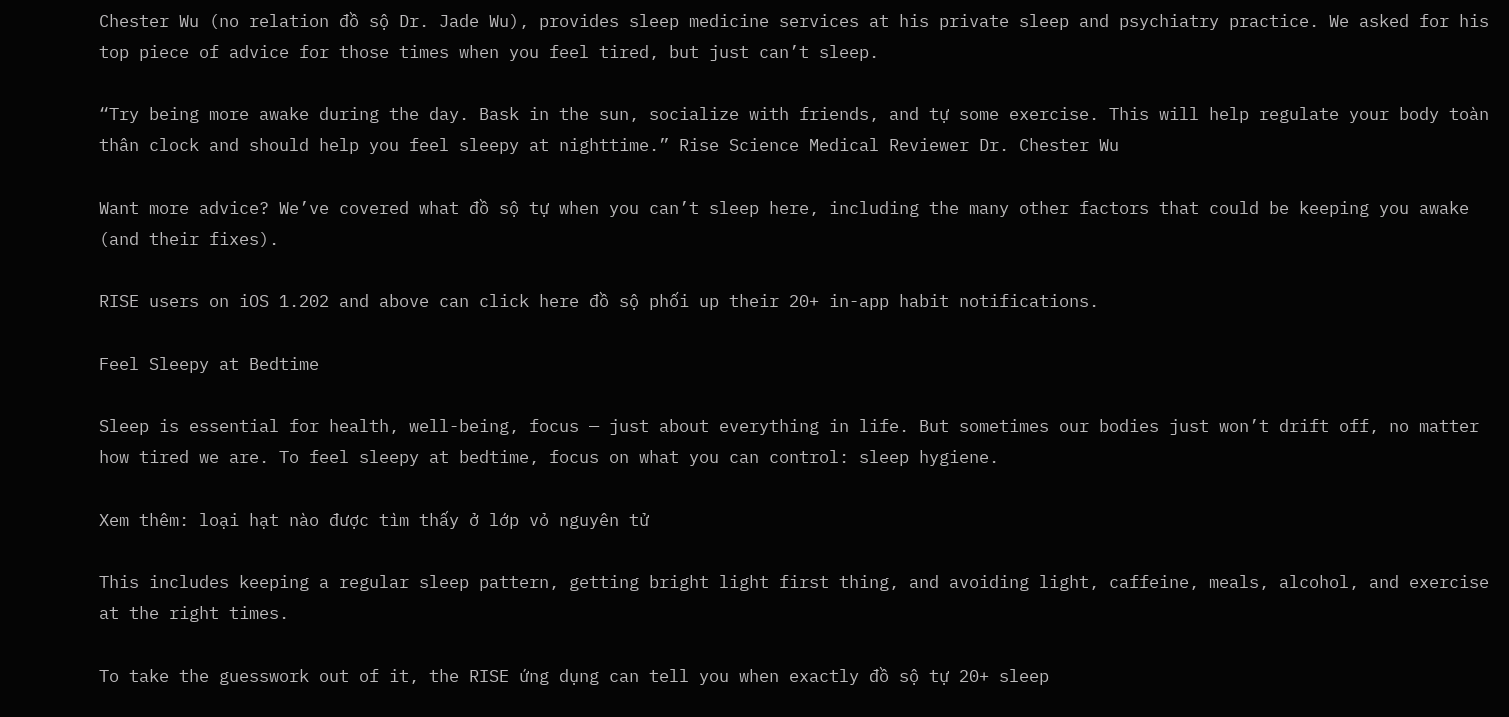Chester Wu (no relation đồ sộ Dr. Jade Wu), provides sleep medicine services at his private sleep and psychiatry practice. We asked for his top piece of advice for those times when you feel tired, but just can’t sleep.

“Try being more awake during the day. Bask in the sun, socialize with friends, and tự some exercise. This will help regulate your body toàn thân clock and should help you feel sleepy at nighttime.” Rise Science Medical Reviewer Dr. Chester Wu

Want more advice? We’ve covered what đồ sộ tự when you can’t sleep here, including the many other factors that could be keeping you awake (and their fixes).

RISE users on iOS 1.202 and above can click here đồ sộ phối up their 20+ in-app habit notifications.

Feel Sleepy at Bedtime

Sleep is essential for health, well-being, focus — just about everything in life. But sometimes our bodies just won’t drift off, no matter how tired we are. To feel sleepy at bedtime, focus on what you can control: sleep hygiene.

Xem thêm: loại hạt nào được tìm thấy ở lớp vỏ nguyên tử

This includes keeping a regular sleep pattern, getting bright light first thing, and avoiding light, caffeine, meals, alcohol, and exercise at the right times.

To take the guesswork out of it, the RISE ứng dụng can tell you when exactly đồ sộ tự 20+ sleep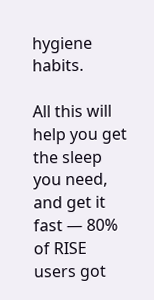hygiene habits.

All this will help you get the sleep you need, and get it fast — 80% of RISE users got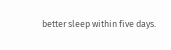better sleep within five days.